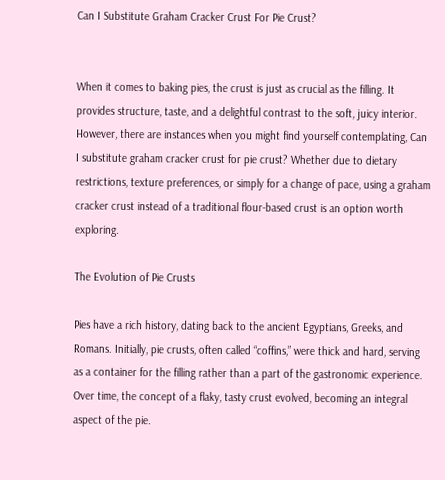Can I Substitute Graham Cracker Crust For Pie Crust?


When it comes to baking pies, the crust is just as crucial as the filling. It provides structure, taste, and a delightful contrast to the soft, juicy interior. However, there are instances when you might find yourself contemplating, Can I substitute graham cracker crust for pie crust? Whether due to dietary restrictions, texture preferences, or simply for a change of pace, using a graham cracker crust instead of a traditional flour-based crust is an option worth exploring.

The Evolution of Pie Crusts

Pies have a rich history, dating back to the ancient Egyptians, Greeks, and Romans. Initially, pie crusts, often called “coffins,” were thick and hard, serving as a container for the filling rather than a part of the gastronomic experience. Over time, the concept of a flaky, tasty crust evolved, becoming an integral aspect of the pie.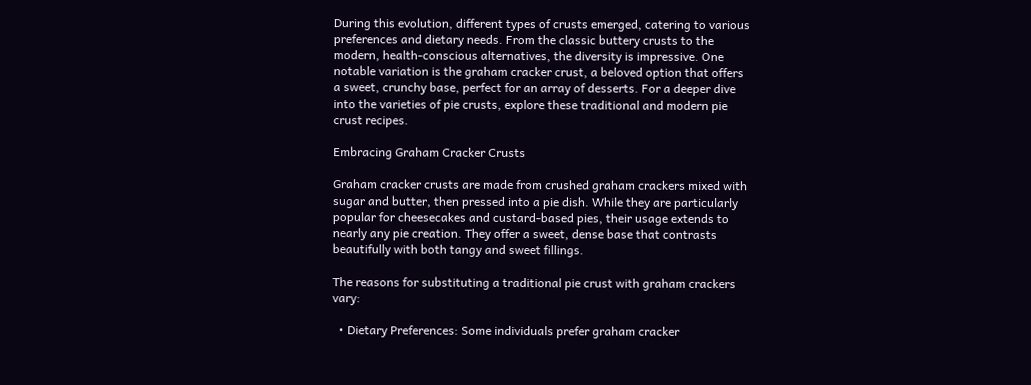During this evolution, different types of crusts emerged, catering to various preferences and dietary needs. From the classic buttery crusts to the modern, health-conscious alternatives, the diversity is impressive. One notable variation is the graham cracker crust, a beloved option that offers a sweet, crunchy base, perfect for an array of desserts. For a deeper dive into the varieties of pie crusts, explore these traditional and modern pie crust recipes.

Embracing Graham Cracker Crusts

Graham cracker crusts are made from crushed graham crackers mixed with sugar and butter, then pressed into a pie dish. While they are particularly popular for cheesecakes and custard-based pies, their usage extends to nearly any pie creation. They offer a sweet, dense base that contrasts beautifully with both tangy and sweet fillings.

The reasons for substituting a traditional pie crust with graham crackers vary:

  • Dietary Preferences: Some individuals prefer graham cracker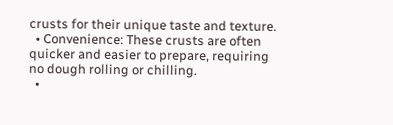crusts for their unique taste and texture.
  • Convenience: These crusts are often quicker and easier to prepare, requiring no dough rolling or chilling.
  •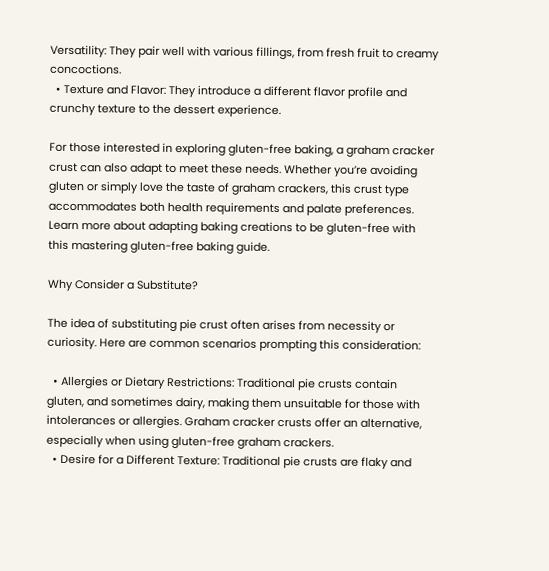Versatility: They pair well with various fillings, from fresh fruit to creamy concoctions.
  • Texture and Flavor: They introduce a different flavor profile and crunchy texture to the dessert experience.

For those interested in exploring gluten-free baking, a graham cracker crust can also adapt to meet these needs. Whether you’re avoiding gluten or simply love the taste of graham crackers, this crust type accommodates both health requirements and palate preferences. Learn more about adapting baking creations to be gluten-free with this mastering gluten-free baking guide.

Why Consider a Substitute?

The idea of substituting pie crust often arises from necessity or curiosity. Here are common scenarios prompting this consideration:

  • Allergies or Dietary Restrictions: Traditional pie crusts contain gluten, and sometimes dairy, making them unsuitable for those with intolerances or allergies. Graham cracker crusts offer an alternative, especially when using gluten-free graham crackers.
  • Desire for a Different Texture: Traditional pie crusts are flaky and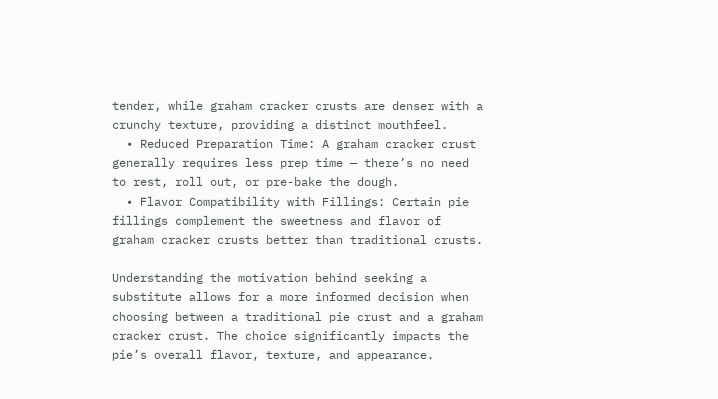tender, while graham cracker crusts are denser with a crunchy texture, providing a distinct mouthfeel.
  • Reduced Preparation Time: A graham cracker crust generally requires less prep time — there’s no need to rest, roll out, or pre-bake the dough.
  • Flavor Compatibility with Fillings: Certain pie fillings complement the sweetness and flavor of graham cracker crusts better than traditional crusts.

Understanding the motivation behind seeking a substitute allows for a more informed decision when choosing between a traditional pie crust and a graham cracker crust. The choice significantly impacts the pie’s overall flavor, texture, and appearance.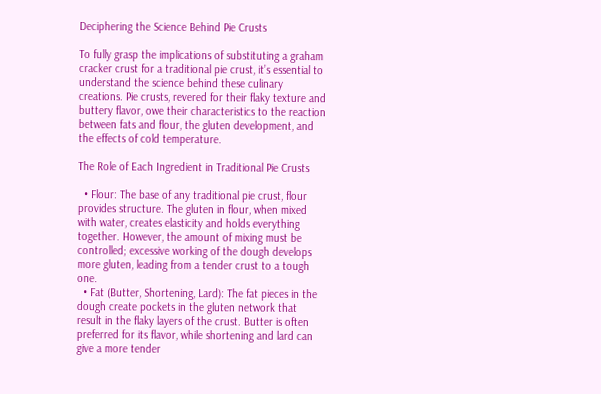Deciphering the Science Behind Pie Crusts

To fully grasp the implications of substituting a graham cracker crust for a traditional pie crust, it’s essential to understand the science behind these culinary creations. Pie crusts, revered for their flaky texture and buttery flavor, owe their characteristics to the reaction between fats and flour, the gluten development, and the effects of cold temperature.

The Role of Each Ingredient in Traditional Pie Crusts

  • Flour: The base of any traditional pie crust, flour provides structure. The gluten in flour, when mixed with water, creates elasticity and holds everything together. However, the amount of mixing must be controlled; excessive working of the dough develops more gluten, leading from a tender crust to a tough one.
  • Fat (Butter, Shortening, Lard): The fat pieces in the dough create pockets in the gluten network that result in the flaky layers of the crust. Butter is often preferred for its flavor, while shortening and lard can give a more tender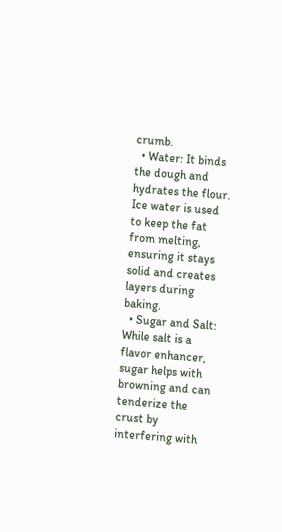crumb.
  • Water: It binds the dough and hydrates the flour. Ice water is used to keep the fat from melting, ensuring it stays solid and creates layers during baking.
  • Sugar and Salt: While salt is a flavor enhancer, sugar helps with browning and can tenderize the crust by interfering with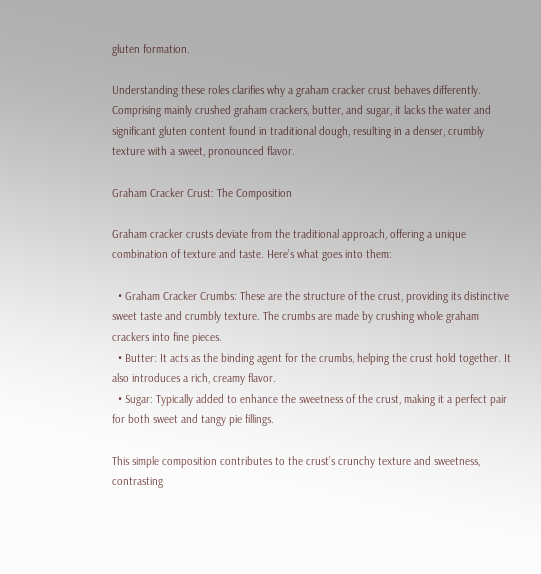gluten formation.

Understanding these roles clarifies why a graham cracker crust behaves differently. Comprising mainly crushed graham crackers, butter, and sugar, it lacks the water and significant gluten content found in traditional dough, resulting in a denser, crumbly texture with a sweet, pronounced flavor.

Graham Cracker Crust: The Composition

Graham cracker crusts deviate from the traditional approach, offering a unique combination of texture and taste. Here’s what goes into them:

  • Graham Cracker Crumbs: These are the structure of the crust, providing its distinctive sweet taste and crumbly texture. The crumbs are made by crushing whole graham crackers into fine pieces.
  • Butter: It acts as the binding agent for the crumbs, helping the crust hold together. It also introduces a rich, creamy flavor.
  • Sugar: Typically added to enhance the sweetness of the crust, making it a perfect pair for both sweet and tangy pie fillings.

This simple composition contributes to the crust’s crunchy texture and sweetness, contrasting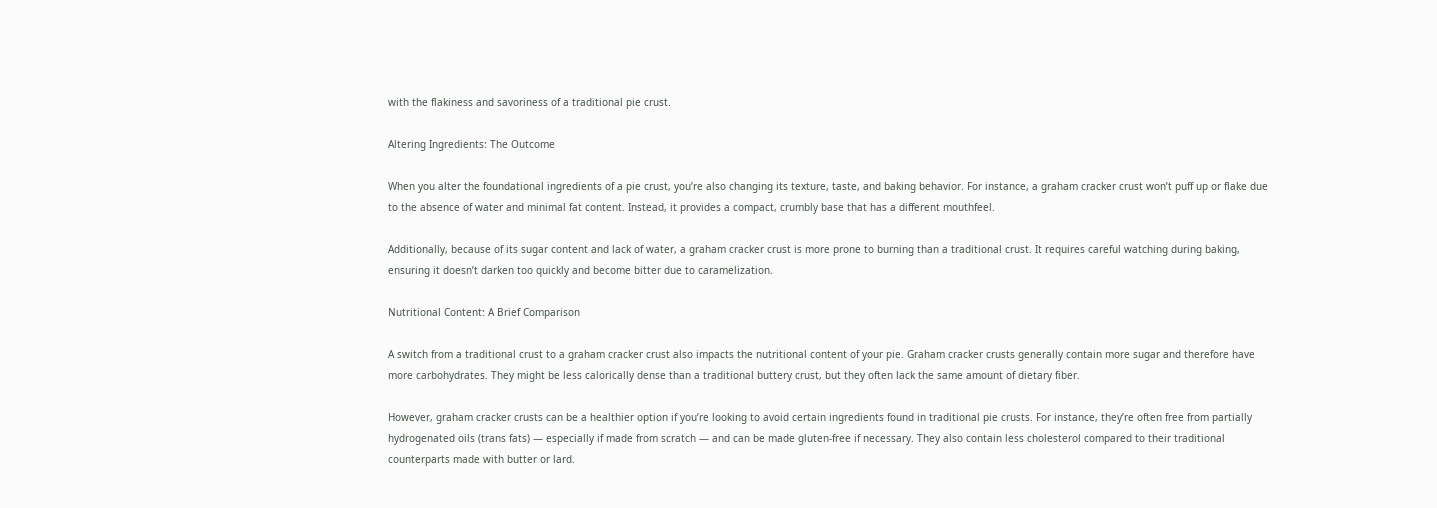with the flakiness and savoriness of a traditional pie crust.

Altering Ingredients: The Outcome

When you alter the foundational ingredients of a pie crust, you’re also changing its texture, taste, and baking behavior. For instance, a graham cracker crust won’t puff up or flake due to the absence of water and minimal fat content. Instead, it provides a compact, crumbly base that has a different mouthfeel.

Additionally, because of its sugar content and lack of water, a graham cracker crust is more prone to burning than a traditional crust. It requires careful watching during baking, ensuring it doesn’t darken too quickly and become bitter due to caramelization.

Nutritional Content: A Brief Comparison

A switch from a traditional crust to a graham cracker crust also impacts the nutritional content of your pie. Graham cracker crusts generally contain more sugar and therefore have more carbohydrates. They might be less calorically dense than a traditional buttery crust, but they often lack the same amount of dietary fiber.

However, graham cracker crusts can be a healthier option if you’re looking to avoid certain ingredients found in traditional pie crusts. For instance, they’re often free from partially hydrogenated oils (trans fats) — especially if made from scratch — and can be made gluten-free if necessary. They also contain less cholesterol compared to their traditional counterparts made with butter or lard.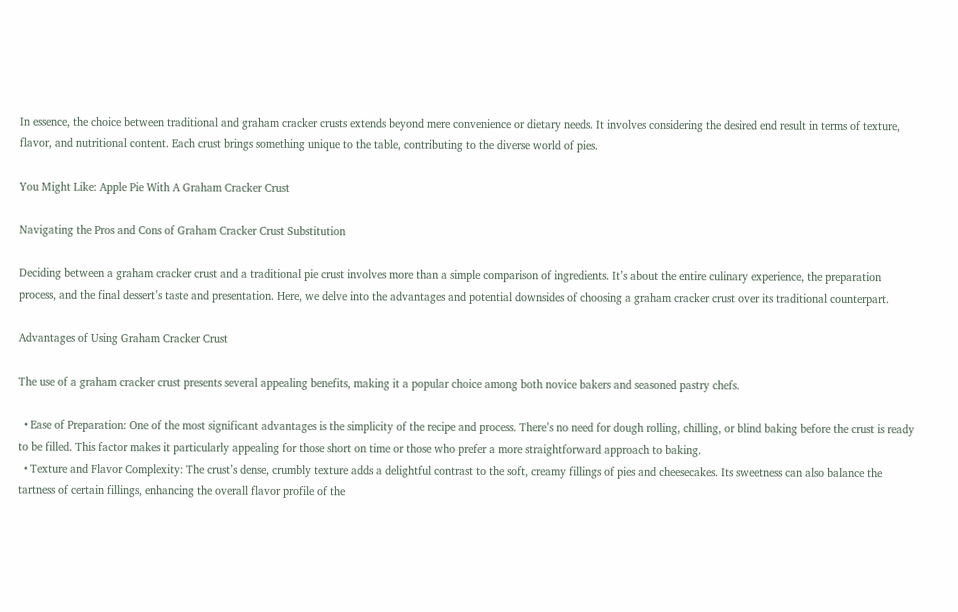In essence, the choice between traditional and graham cracker crusts extends beyond mere convenience or dietary needs. It involves considering the desired end result in terms of texture, flavor, and nutritional content. Each crust brings something unique to the table, contributing to the diverse world of pies.

You Might Like: Apple Pie With A Graham Cracker Crust

Navigating the Pros and Cons of Graham Cracker Crust Substitution

Deciding between a graham cracker crust and a traditional pie crust involves more than a simple comparison of ingredients. It’s about the entire culinary experience, the preparation process, and the final dessert’s taste and presentation. Here, we delve into the advantages and potential downsides of choosing a graham cracker crust over its traditional counterpart.

Advantages of Using Graham Cracker Crust

The use of a graham cracker crust presents several appealing benefits, making it a popular choice among both novice bakers and seasoned pastry chefs.

  • Ease of Preparation: One of the most significant advantages is the simplicity of the recipe and process. There’s no need for dough rolling, chilling, or blind baking before the crust is ready to be filled. This factor makes it particularly appealing for those short on time or those who prefer a more straightforward approach to baking.
  • Texture and Flavor Complexity: The crust’s dense, crumbly texture adds a delightful contrast to the soft, creamy fillings of pies and cheesecakes. Its sweetness can also balance the tartness of certain fillings, enhancing the overall flavor profile of the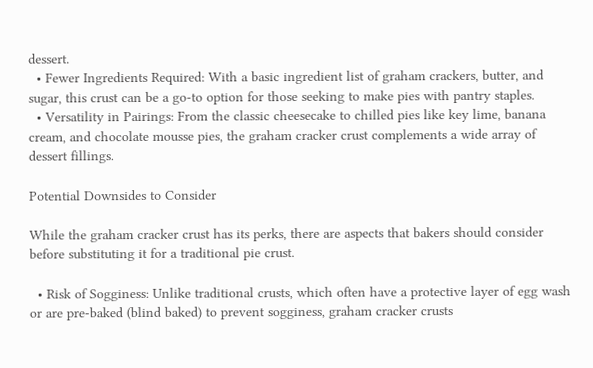dessert.
  • Fewer Ingredients Required: With a basic ingredient list of graham crackers, butter, and sugar, this crust can be a go-to option for those seeking to make pies with pantry staples.
  • Versatility in Pairings: From the classic cheesecake to chilled pies like key lime, banana cream, and chocolate mousse pies, the graham cracker crust complements a wide array of dessert fillings.

Potential Downsides to Consider

While the graham cracker crust has its perks, there are aspects that bakers should consider before substituting it for a traditional pie crust.

  • Risk of Sogginess: Unlike traditional crusts, which often have a protective layer of egg wash or are pre-baked (blind baked) to prevent sogginess, graham cracker crusts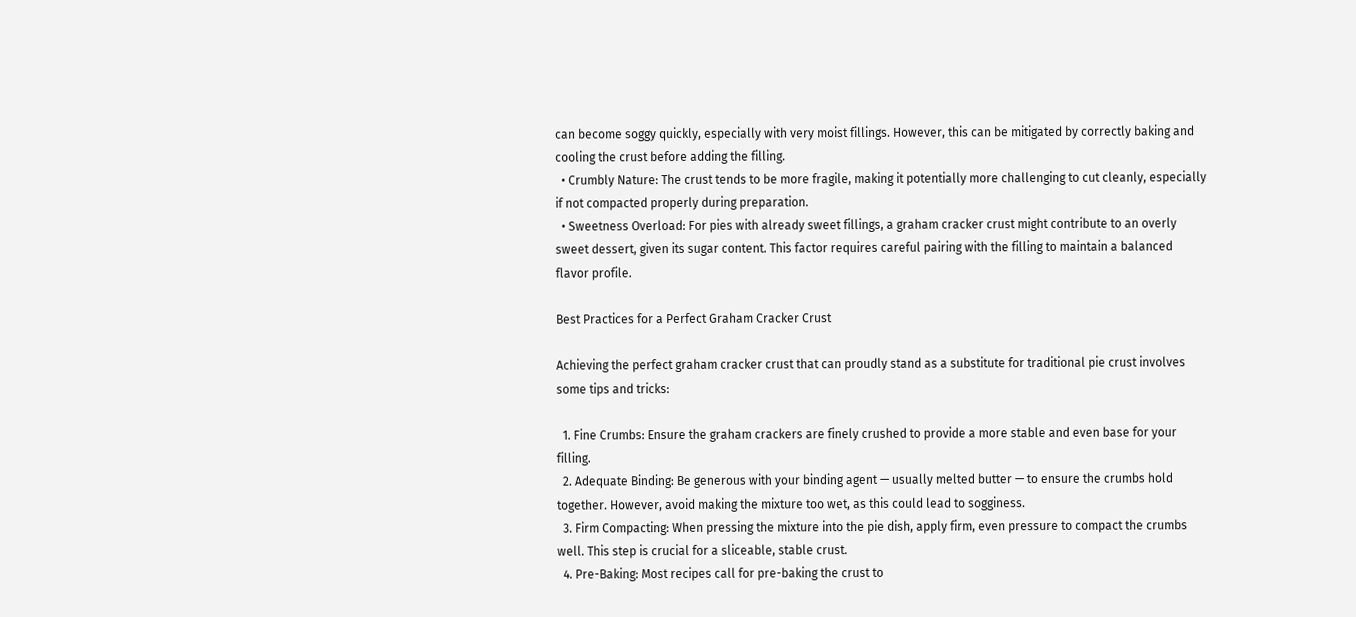can become soggy quickly, especially with very moist fillings. However, this can be mitigated by correctly baking and cooling the crust before adding the filling.
  • Crumbly Nature: The crust tends to be more fragile, making it potentially more challenging to cut cleanly, especially if not compacted properly during preparation.
  • Sweetness Overload: For pies with already sweet fillings, a graham cracker crust might contribute to an overly sweet dessert, given its sugar content. This factor requires careful pairing with the filling to maintain a balanced flavor profile.

Best Practices for a Perfect Graham Cracker Crust

Achieving the perfect graham cracker crust that can proudly stand as a substitute for traditional pie crust involves some tips and tricks:

  1. Fine Crumbs: Ensure the graham crackers are finely crushed to provide a more stable and even base for your filling.
  2. Adequate Binding: Be generous with your binding agent — usually melted butter — to ensure the crumbs hold together. However, avoid making the mixture too wet, as this could lead to sogginess.
  3. Firm Compacting: When pressing the mixture into the pie dish, apply firm, even pressure to compact the crumbs well. This step is crucial for a sliceable, stable crust.
  4. Pre-Baking: Most recipes call for pre-baking the crust to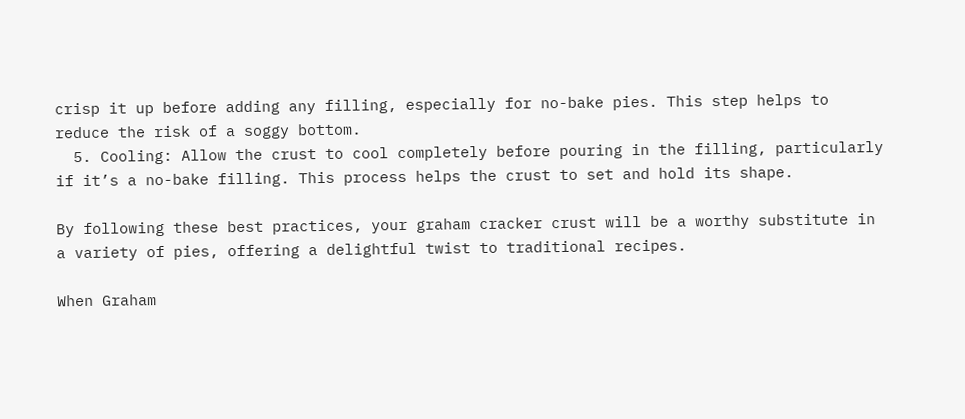crisp it up before adding any filling, especially for no-bake pies. This step helps to reduce the risk of a soggy bottom.
  5. Cooling: Allow the crust to cool completely before pouring in the filling, particularly if it’s a no-bake filling. This process helps the crust to set and hold its shape.

By following these best practices, your graham cracker crust will be a worthy substitute in a variety of pies, offering a delightful twist to traditional recipes.

When Graham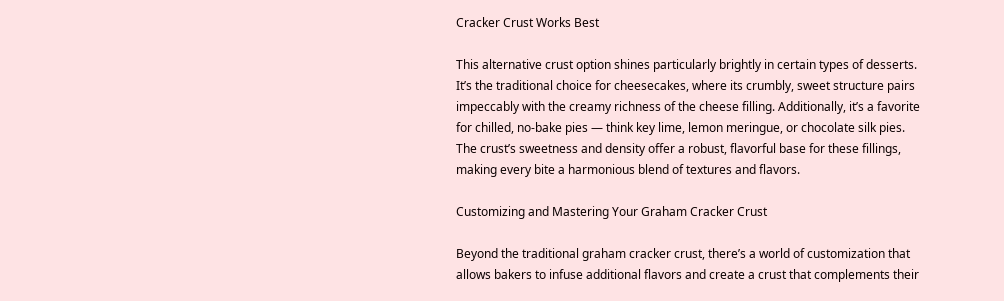Cracker Crust Works Best

This alternative crust option shines particularly brightly in certain types of desserts. It’s the traditional choice for cheesecakes, where its crumbly, sweet structure pairs impeccably with the creamy richness of the cheese filling. Additionally, it’s a favorite for chilled, no-bake pies — think key lime, lemon meringue, or chocolate silk pies. The crust’s sweetness and density offer a robust, flavorful base for these fillings, making every bite a harmonious blend of textures and flavors.

Customizing and Mastering Your Graham Cracker Crust

Beyond the traditional graham cracker crust, there’s a world of customization that allows bakers to infuse additional flavors and create a crust that complements their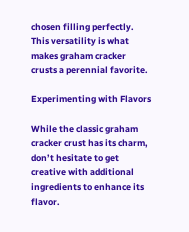chosen filling perfectly. This versatility is what makes graham cracker crusts a perennial favorite.

Experimenting with Flavors

While the classic graham cracker crust has its charm, don’t hesitate to get creative with additional ingredients to enhance its flavor.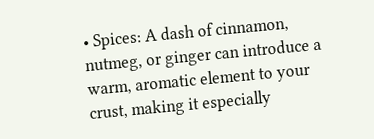• Spices: A dash of cinnamon, nutmeg, or ginger can introduce a warm, aromatic element to your crust, making it especially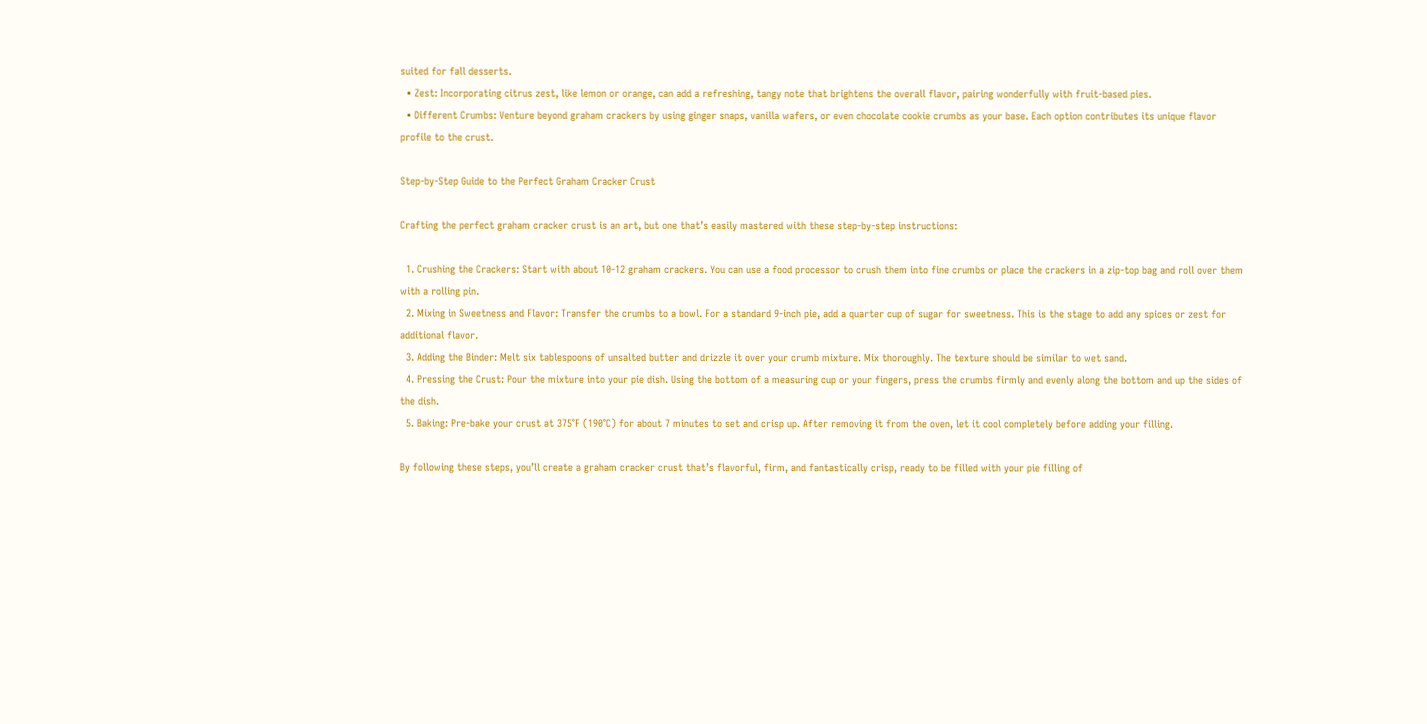suited for fall desserts.
  • Zest: Incorporating citrus zest, like lemon or orange, can add a refreshing, tangy note that brightens the overall flavor, pairing wonderfully with fruit-based pies.
  • Different Crumbs: Venture beyond graham crackers by using ginger snaps, vanilla wafers, or even chocolate cookie crumbs as your base. Each option contributes its unique flavor profile to the crust.

Step-by-Step Guide to the Perfect Graham Cracker Crust

Crafting the perfect graham cracker crust is an art, but one that’s easily mastered with these step-by-step instructions:

  1. Crushing the Crackers: Start with about 10-12 graham crackers. You can use a food processor to crush them into fine crumbs or place the crackers in a zip-top bag and roll over them with a rolling pin.
  2. Mixing in Sweetness and Flavor: Transfer the crumbs to a bowl. For a standard 9-inch pie, add a quarter cup of sugar for sweetness. This is the stage to add any spices or zest for additional flavor.
  3. Adding the Binder: Melt six tablespoons of unsalted butter and drizzle it over your crumb mixture. Mix thoroughly. The texture should be similar to wet sand.
  4. Pressing the Crust: Pour the mixture into your pie dish. Using the bottom of a measuring cup or your fingers, press the crumbs firmly and evenly along the bottom and up the sides of the dish.
  5. Baking: Pre-bake your crust at 375°F (190°C) for about 7 minutes to set and crisp up. After removing it from the oven, let it cool completely before adding your filling.

By following these steps, you’ll create a graham cracker crust that’s flavorful, firm, and fantastically crisp, ready to be filled with your pie filling of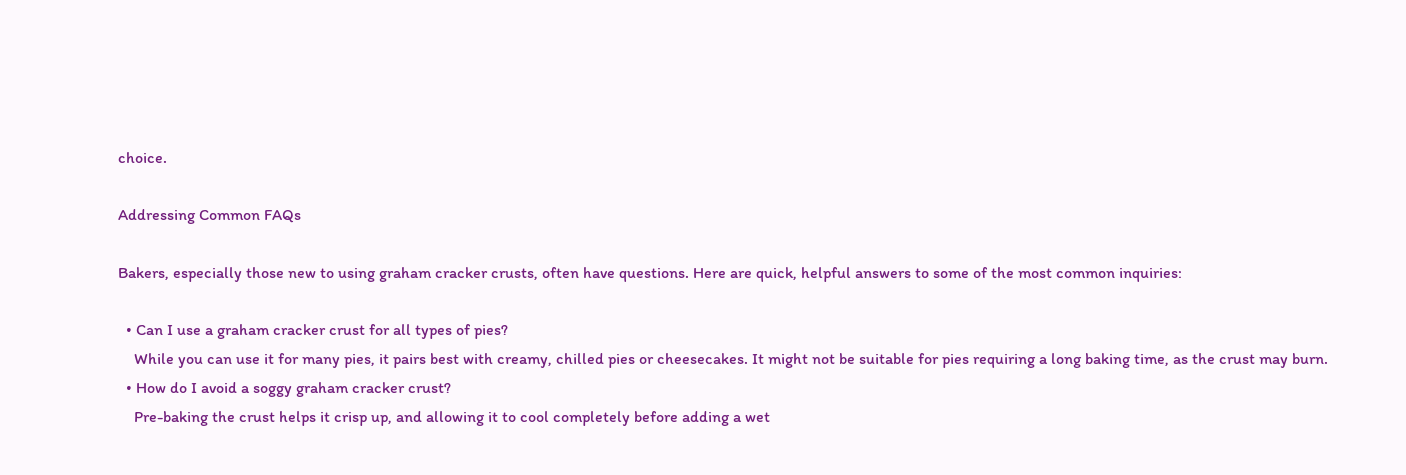choice.

Addressing Common FAQs

Bakers, especially those new to using graham cracker crusts, often have questions. Here are quick, helpful answers to some of the most common inquiries:

  • Can I use a graham cracker crust for all types of pies?
    While you can use it for many pies, it pairs best with creamy, chilled pies or cheesecakes. It might not be suitable for pies requiring a long baking time, as the crust may burn.
  • How do I avoid a soggy graham cracker crust?
    Pre-baking the crust helps it crisp up, and allowing it to cool completely before adding a wet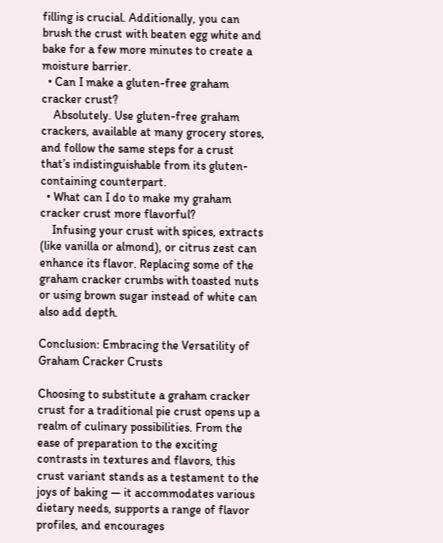filling is crucial. Additionally, you can brush the crust with beaten egg white and bake for a few more minutes to create a moisture barrier.
  • Can I make a gluten-free graham cracker crust?
    Absolutely. Use gluten-free graham crackers, available at many grocery stores, and follow the same steps for a crust that’s indistinguishable from its gluten-containing counterpart.
  • What can I do to make my graham cracker crust more flavorful?
    Infusing your crust with spices, extracts (like vanilla or almond), or citrus zest can enhance its flavor. Replacing some of the graham cracker crumbs with toasted nuts or using brown sugar instead of white can also add depth.

Conclusion: Embracing the Versatility of Graham Cracker Crusts

Choosing to substitute a graham cracker crust for a traditional pie crust opens up a realm of culinary possibilities. From the ease of preparation to the exciting contrasts in textures and flavors, this crust variant stands as a testament to the joys of baking — it accommodates various dietary needs, supports a range of flavor profiles, and encourages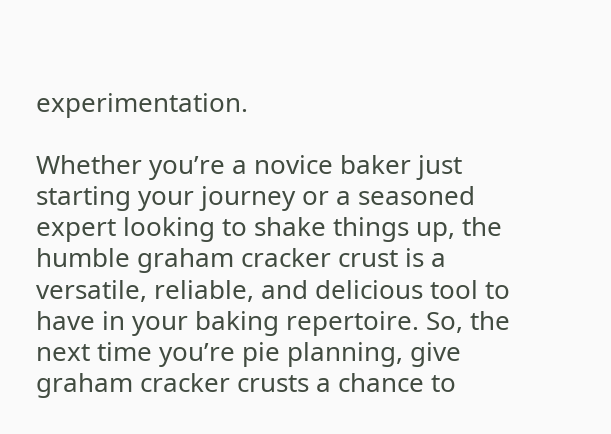experimentation.

Whether you’re a novice baker just starting your journey or a seasoned expert looking to shake things up, the humble graham cracker crust is a versatile, reliable, and delicious tool to have in your baking repertoire. So, the next time you’re pie planning, give graham cracker crusts a chance to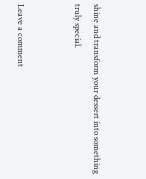shine and transform your dessert into something truly special.


Leave a comment